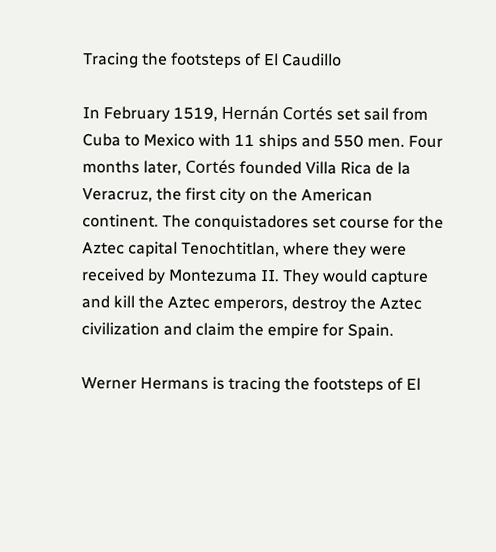Tracing the footsteps of El Caudillo

In February 1519, Hernán Cortés set sail from Cuba to Mexico with 11 ships and 550 men. Four months later, Cortés founded Villa Rica de la Veracruz, the first city on the American continent. The conquistadores set course for the Aztec capital Tenochtitlan, where they were received by Montezuma II. They would capture and kill the Aztec emperors, destroy the Aztec civilization and claim the empire for Spain.

Werner Hermans is tracing the footsteps of El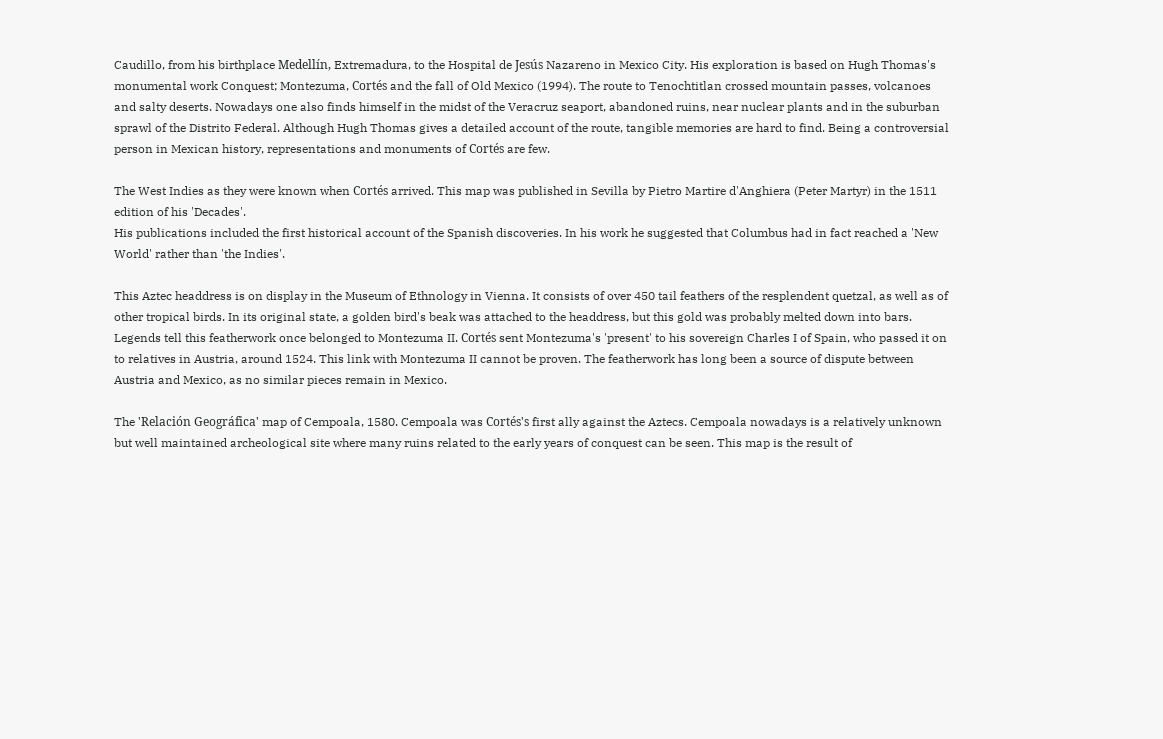Caudillo, from his birthplace Medellín, Extremadura, to the Hospital de Jesús Nazareno in Mexico City. His exploration is based on Hugh Thomas's monumental work Conquest; Montezuma, Cortés and the fall of Old Mexico (1994). The route to Tenochtitlan crossed mountain passes, volcanoes and salty deserts. Nowadays one also finds himself in the midst of the Veracruz seaport, abandoned ruins, near nuclear plants and in the suburban sprawl of the Distrito Federal. Although Hugh Thomas gives a detailed account of the route, tangible memories are hard to find. Being a controversial person in Mexican history, representations and monuments of Cortés are few.

The West Indies as they were known when Cortés arrived. This map was published in Sevilla by Pietro Martire d'Anghiera (Peter Martyr) in the 1511 edition of his 'Decades'.
His publications included the first historical account of the Spanish discoveries. In his work he suggested that Columbus had in fact reached a 'New World' rather than 'the Indies'.

This Aztec headdress is on display in the Museum of Ethnology in Vienna. It consists of over 450 tail feathers of the resplendent quetzal, as well as of other tropical birds. In its original state, a golden bird's beak was attached to the headdress, but this gold was probably melted down into bars. Legends tell this featherwork once belonged to Montezuma II. Cortés sent Montezuma's 'present' to his sovereign Charles I of Spain, who passed it on to relatives in Austria, around 1524. This link with Montezuma II cannot be proven. The featherwork has long been a source of dispute between Austria and Mexico, as no similar pieces remain in Mexico.

The 'Relación Geográfica' map of Cempoala, 1580. Cempoala was Cortés's first ally against the Aztecs. Cempoala nowadays is a relatively unknown but well maintained archeological site where many ruins related to the early years of conquest can be seen. This map is the result of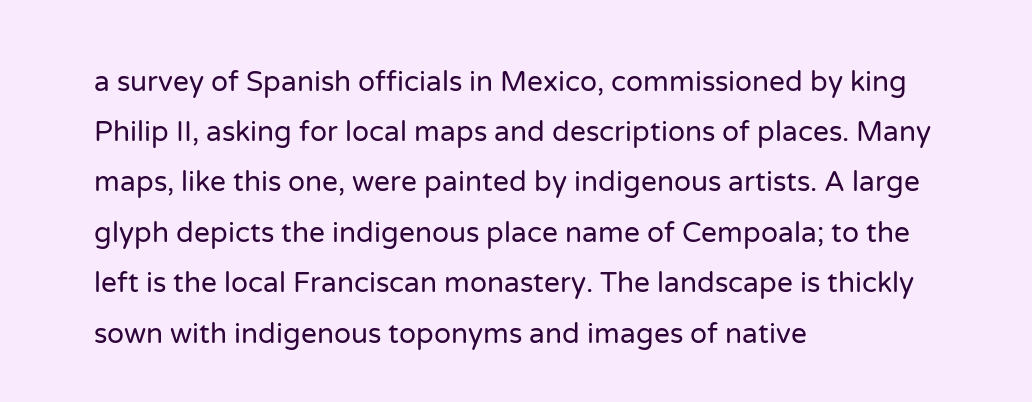a survey of Spanish officials in Mexico, commissioned by king Philip II, asking for local maps and descriptions of places. Many maps, like this one, were painted by indigenous artists. A large glyph depicts the indigenous place name of Cempoala; to the left is the local Franciscan monastery. The landscape is thickly sown with indigenous toponyms and images of native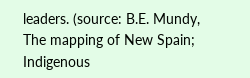leaders. (source: B.E. Mundy, The mapping of New Spain; Indigenous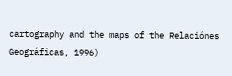cartography and the maps of the Relaciónes Geográficas, 1996)